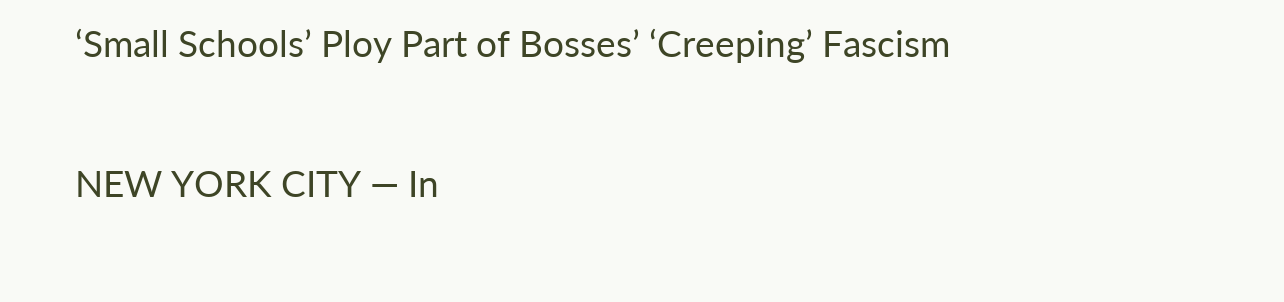‘Small Schools’ Ploy Part of Bosses’ ‘Creeping’ Fascism

NEW YORK CITY — In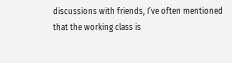discussions with friends, I’ve often mentioned that the working class is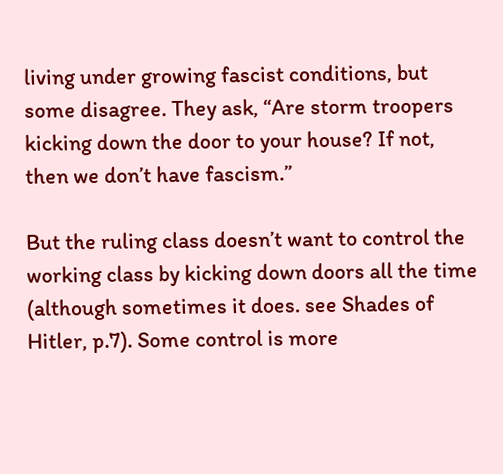living under growing fascist conditions, but some disagree. They ask, “Are storm troopers kicking down the door to your house? If not, then we don’t have fascism.”

But the ruling class doesn’t want to control the working class by kicking down doors all the time (although sometimes it does. see Shades of Hitler, p.7). Some control is more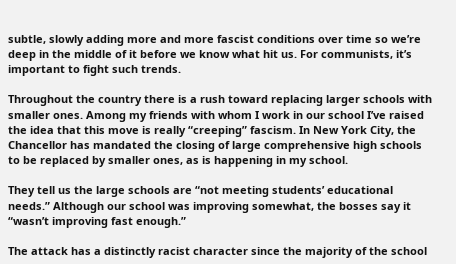subtle, slowly adding more and more fascist conditions over time so we’re deep in the middle of it before we know what hit us. For communists, it’s important to fight such trends.

Throughout the country there is a rush toward replacing larger schools with smaller ones. Among my friends with whom I work in our school I’ve raised the idea that this move is really “creeping” fascism. In New York City, the Chancellor has mandated the closing of large comprehensive high schools to be replaced by smaller ones, as is happening in my school.

They tell us the large schools are “not meeting students’ educational needs.” Although our school was improving somewhat, the bosses say it “wasn’t improving fast enough.”

The attack has a distinctly racist character since the majority of the school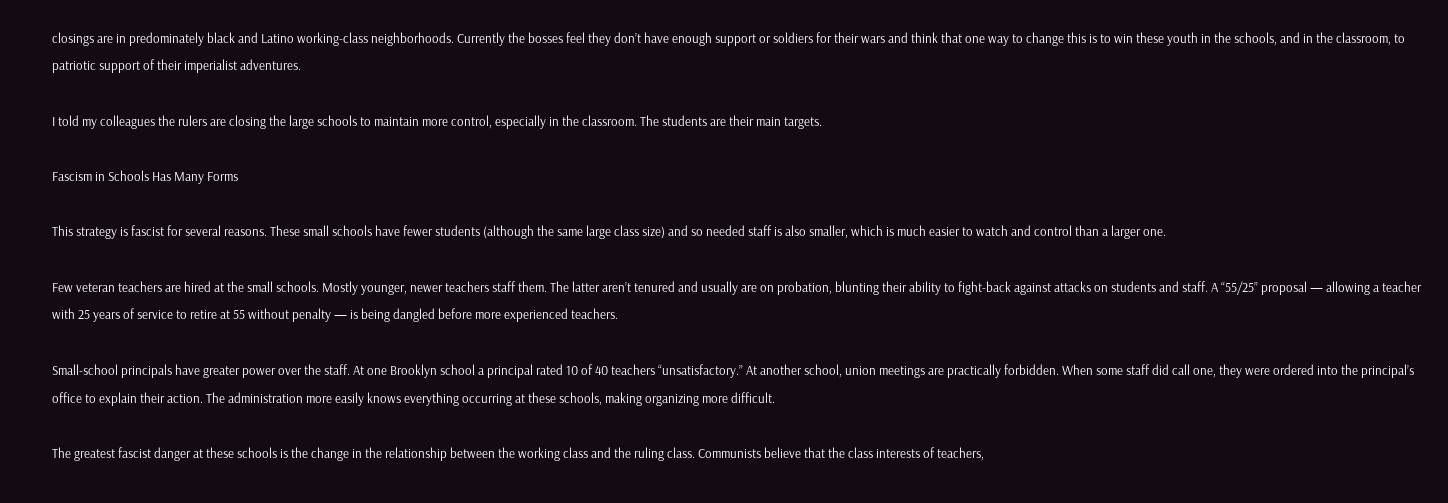closings are in predominately black and Latino working-class neighborhoods. Currently the bosses feel they don’t have enough support or soldiers for their wars and think that one way to change this is to win these youth in the schools, and in the classroom, to patriotic support of their imperialist adventures.

I told my colleagues the rulers are closing the large schools to maintain more control, especially in the classroom. The students are their main targets.

Fascism in Schools Has Many Forms

This strategy is fascist for several reasons. These small schools have fewer students (although the same large class size) and so needed staff is also smaller, which is much easier to watch and control than a larger one.

Few veteran teachers are hired at the small schools. Mostly younger, newer teachers staff them. The latter aren’t tenured and usually are on probation, blunting their ability to fight-back against attacks on students and staff. A “55/25” proposal — allowing a teacher with 25 years of service to retire at 55 without penalty — is being dangled before more experienced teachers.

Small-school principals have greater power over the staff. At one Brooklyn school a principal rated 10 of 40 teachers “unsatisfactory.” At another school, union meetings are practically forbidden. When some staff did call one, they were ordered into the principal’s office to explain their action. The administration more easily knows everything occurring at these schools, making organizing more difficult.

The greatest fascist danger at these schools is the change in the relationship between the working class and the ruling class. Communists believe that the class interests of teachers,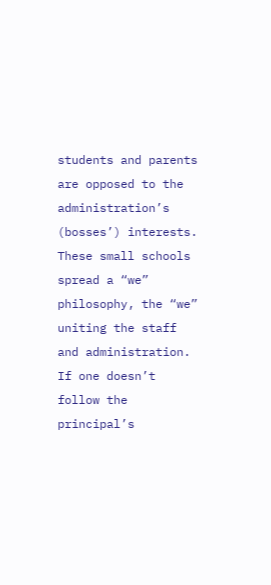students and parents are opposed to the administration’s (bosses’) interests. These small schools spread a “we” philosophy, the “we” uniting the staff and administration. If one doesn’t follow the principal’s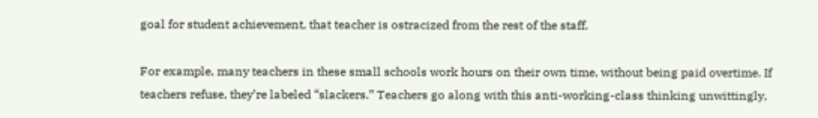goal for student achievement, that teacher is ostracized from the rest of the staff.

For example, many teachers in these small schools work hours on their own time, without being paid overtime. If teachers refuse, they’re labeled “slackers.” Teachers go along with this anti-working-class thinking unwittingly,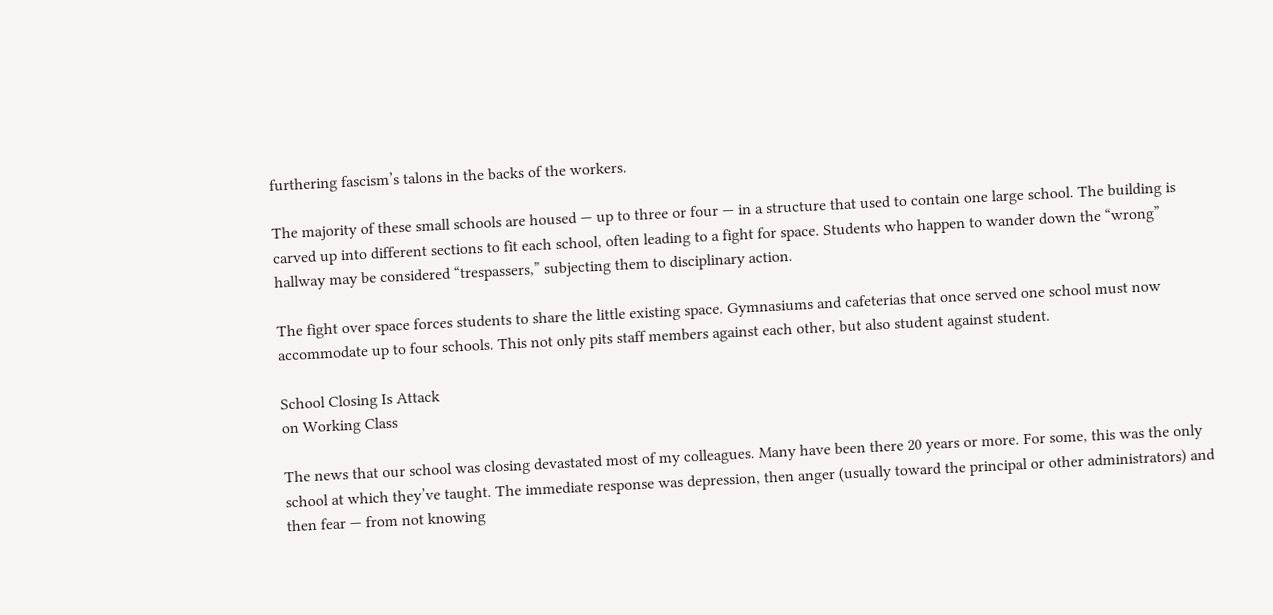furthering fascism’s talons in the backs of the workers.

The majority of these small schools are housed — up to three or four — in a structure that used to contain one large school. The building is carved up into different sections to fit each school, often leading to a fight for space. Students who happen to wander down the “wrong” hallway may be considered “trespassers,” subjecting them to disciplinary action.

The fight over space forces students to share the little existing space. Gymnasiums and cafeterias that once served one school must now accommodate up to four schools. This not only pits staff members against each other, but also student against student.

School Closing Is Attack
on Working Class

The news that our school was closing devastated most of my colleagues. Many have been there 20 years or more. For some, this was the only school at which they’ve taught. The immediate response was depression, then anger (usually toward the principal or other administrators) and then fear — from not knowing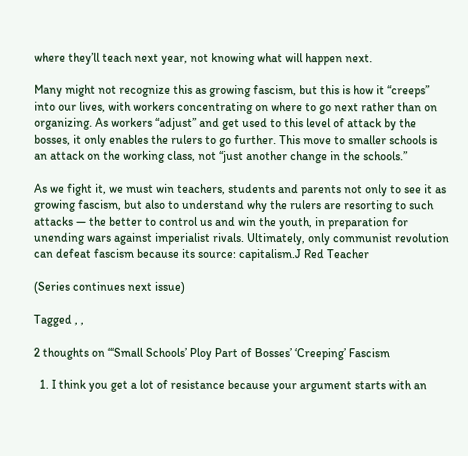where they’ll teach next year, not knowing what will happen next.

Many might not recognize this as growing fascism, but this is how it “creeps” into our lives, with workers concentrating on where to go next rather than on organizing. As workers “adjust” and get used to this level of attack by the bosses, it only enables the rulers to go further. This move to smaller schools is an attack on the working class, not “just another change in the schools.”

As we fight it, we must win teachers, students and parents not only to see it as growing fascism, but also to understand why the rulers are resorting to such attacks — the better to control us and win the youth, in preparation for unending wars against imperialist rivals. Ultimately, only communist revolution can defeat fascism because its source: capitalism.J Red Teacher

(Series continues next issue)

Tagged , ,

2 thoughts on “‘Small Schools’ Ploy Part of Bosses’ ‘Creeping’ Fascism

  1. I think you get a lot of resistance because your argument starts with an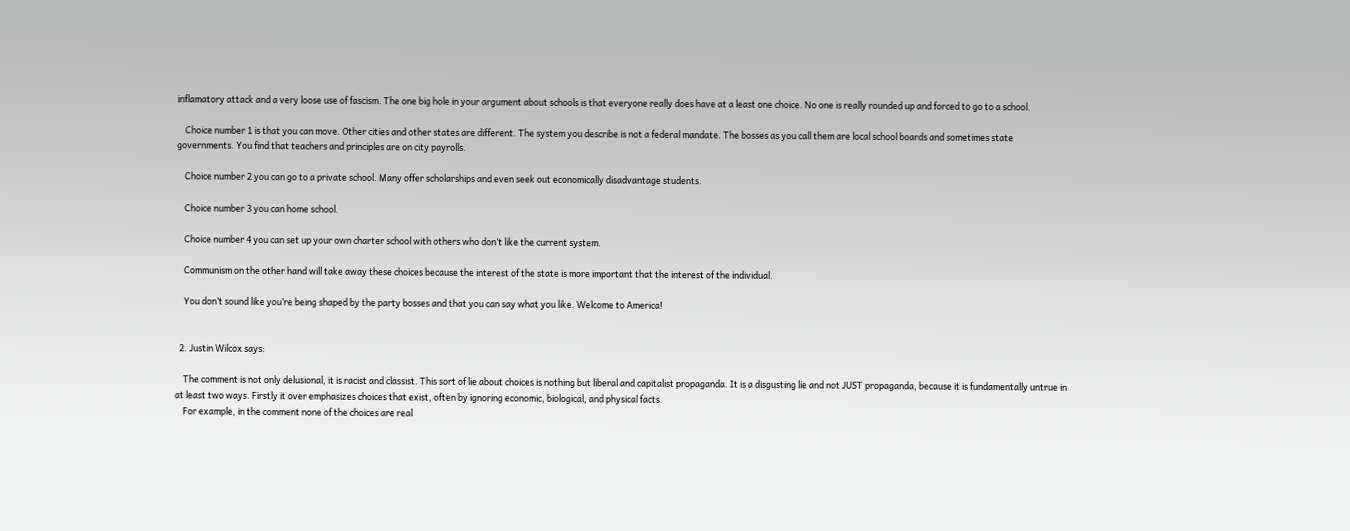inflamatory attack and a very loose use of fascism. The one big hole in your argument about schools is that everyone really does have at a least one choice. No one is really rounded up and forced to go to a school.

    Choice number 1 is that you can move. Other cities and other states are different. The system you describe is not a federal mandate. The bosses as you call them are local school boards and sometimes state governments. You find that teachers and principles are on city payrolls.

    Choice number 2 you can go to a private school. Many offer scholarships and even seek out economically disadvantage students.

    Choice number 3 you can home school.

    Choice number 4 you can set up your own charter school with others who don’t like the current system.

    Communism on the other hand will take away these choices because the interest of the state is more important that the interest of the individual.

    You don’t sound like you’re being shaped by the party bosses and that you can say what you like. Welcome to America!


  2. Justin Wilcox says:

    The comment is not only delusional, it is racist and classist. This sort of lie about choices is nothing but liberal and capitalist propaganda. It is a disgusting lie and not JUST propaganda, because it is fundamentally untrue in at least two ways. Firstly it over emphasizes choices that exist, often by ignoring economic, biological, and physical facts.
    For example, in the comment none of the choices are real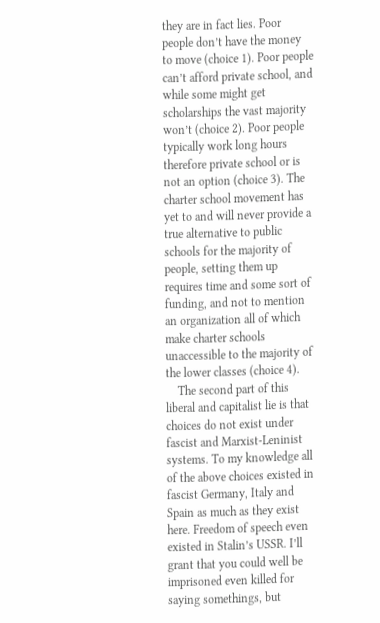they are in fact lies. Poor people don’t have the money to move (choice 1). Poor people can’t afford private school, and while some might get scholarships the vast majority won’t (choice 2). Poor people typically work long hours therefore private school or is not an option (choice 3). The charter school movement has yet to and will never provide a true alternative to public schools for the majority of people, setting them up requires time and some sort of funding, and not to mention an organization all of which make charter schools unaccessible to the majority of the lower classes (choice 4).
    The second part of this liberal and capitalist lie is that choices do not exist under fascist and Marxist-Leninist systems. To my knowledge all of the above choices existed in fascist Germany, Italy and Spain as much as they exist here. Freedom of speech even existed in Stalin’s USSR. I’ll grant that you could well be imprisoned even killed for saying somethings, but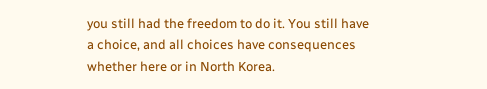you still had the freedom to do it. You still have a choice, and all choices have consequences whether here or in North Korea.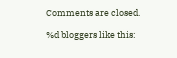Comments are closed.

%d bloggers like this: